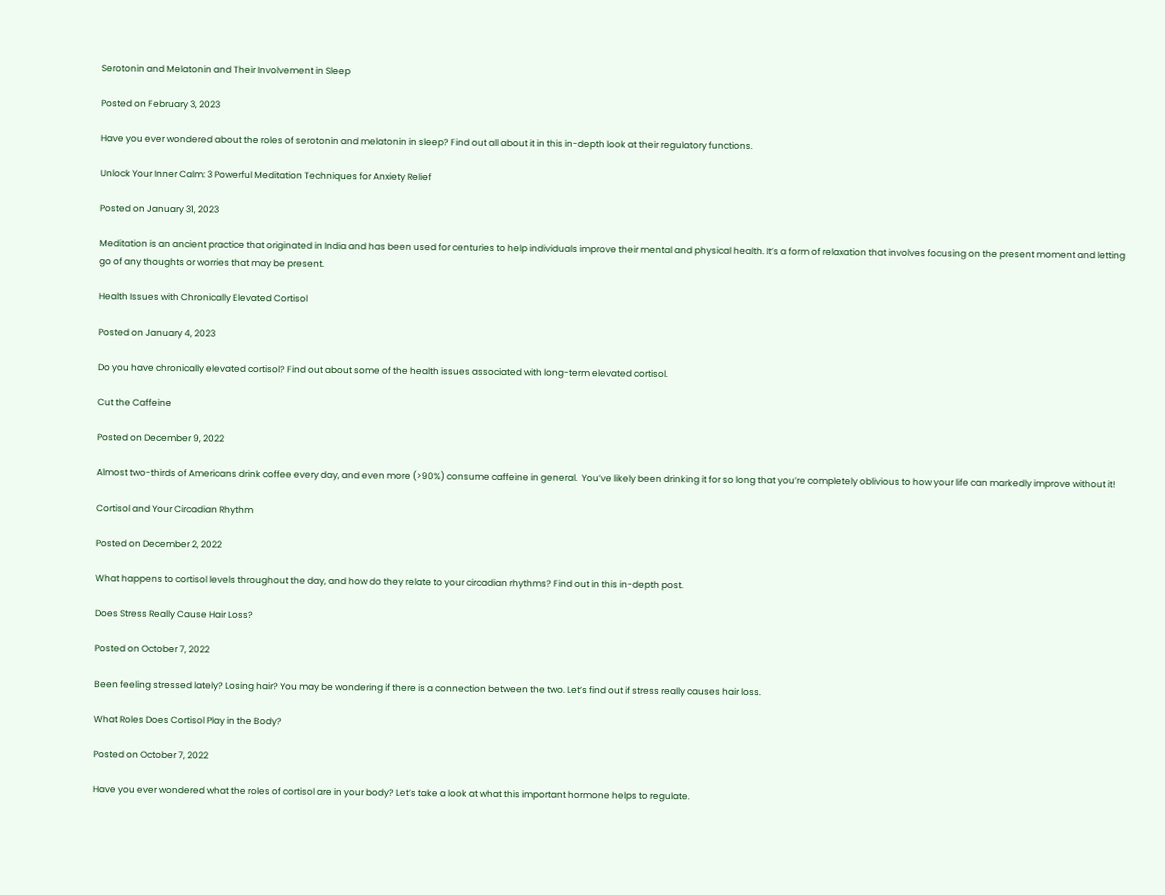Serotonin and Melatonin and Their Involvement in Sleep

Posted on February 3, 2023

Have you ever wondered about the roles of serotonin and melatonin in sleep? Find out all about it in this in-depth look at their regulatory functions.

Unlock Your Inner Calm: 3 Powerful Meditation Techniques for Anxiety Relief

Posted on January 31, 2023

Meditation is an ancient practice that originated in India and has been used for centuries to help individuals improve their mental and physical health. It’s a form of relaxation that involves focusing on the present moment and letting go of any thoughts or worries that may be present.

Health Issues with Chronically Elevated Cortisol

Posted on January 4, 2023

Do you have chronically elevated cortisol? Find out about some of the health issues associated with long-term elevated cortisol.

Cut the Caffeine

Posted on December 9, 2022

Almost two-thirds of Americans drink coffee every day, and even more (>90%) consume caffeine in general.  You’ve likely been drinking it for so long that you’re completely oblivious to how your life can markedly improve without it!

Cortisol and Your Circadian Rhythm

Posted on December 2, 2022

What happens to cortisol levels throughout the day, and how do they relate to your circadian rhythms? Find out in this in-depth post.

Does Stress Really Cause Hair Loss?

Posted on October 7, 2022

Been feeling stressed lately? Losing hair? You may be wondering if there is a connection between the two. Let’s find out if stress really causes hair loss.

What Roles Does Cortisol Play in the Body?

Posted on October 7, 2022

Have you ever wondered what the roles of cortisol are in your body? Let’s take a look at what this important hormone helps to regulate.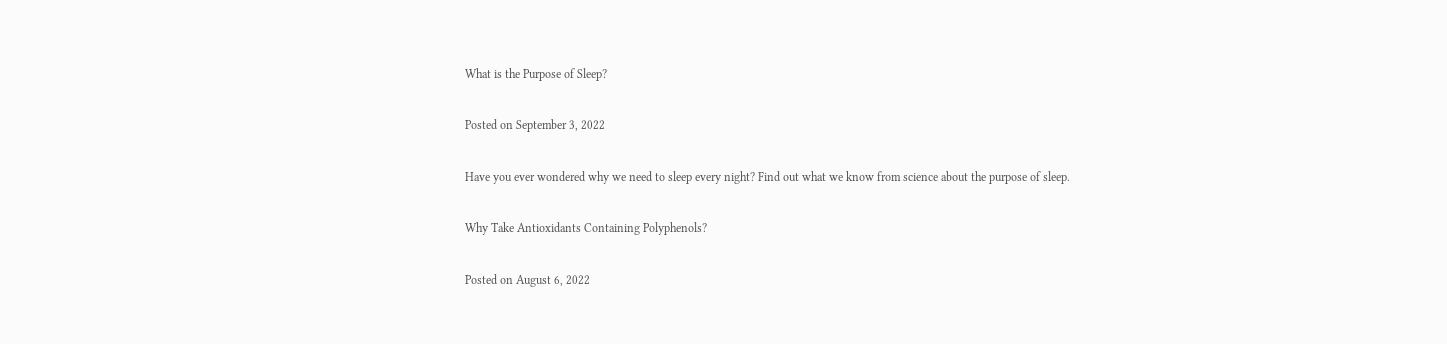What is the Purpose of Sleep?

Posted on September 3, 2022

Have you ever wondered why we need to sleep every night? Find out what we know from science about the purpose of sleep.

Why Take Antioxidants Containing Polyphenols?

Posted on August 6, 2022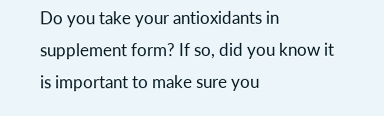Do you take your antioxidants in supplement form? If so, did you know it is important to make sure you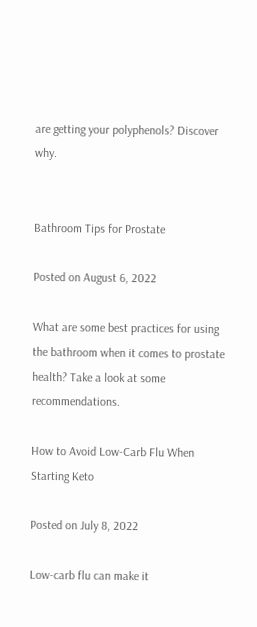are getting your polyphenols? Discover why.


Bathroom Tips for Prostate

Posted on August 6, 2022

What are some best practices for using the bathroom when it comes to prostate health? Take a look at some recommendations.

How to Avoid Low-Carb Flu When Starting Keto

Posted on July 8, 2022

Low-carb flu can make it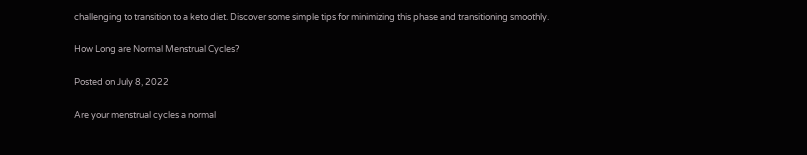challenging to transition to a keto diet. Discover some simple tips for minimizing this phase and transitioning smoothly.

How Long are Normal Menstrual Cycles?

Posted on July 8, 2022

Are your menstrual cycles a normal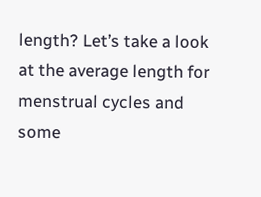length? Let’s take a look at the average length for menstrual cycles and some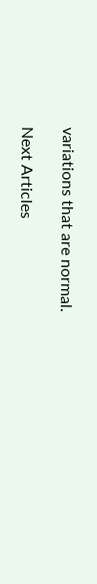variations that are normal.

Next Articles